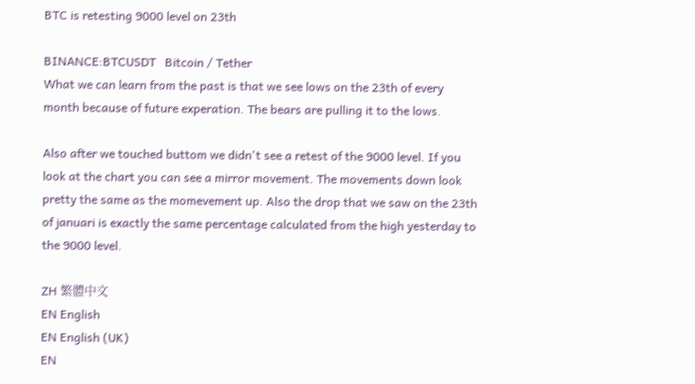BTC is retesting 9000 level on 23th

BINANCE:BTCUSDT   Bitcoin / Tether
What we can learn from the past is that we see lows on the 23th of every month because of future experation. The bears are pulling it to the lows.

Also after we touched buttom we didn't see a retest of the 9000 level. If you look at the chart you can see a mirror movement. The movements down look pretty the same as the momevement up. Also the drop that we saw on the 23th of januari is exactly the same percentage calculated from the high yesterday to the 9000 level.

ZH 繁體中文
EN English
EN English (UK)
EN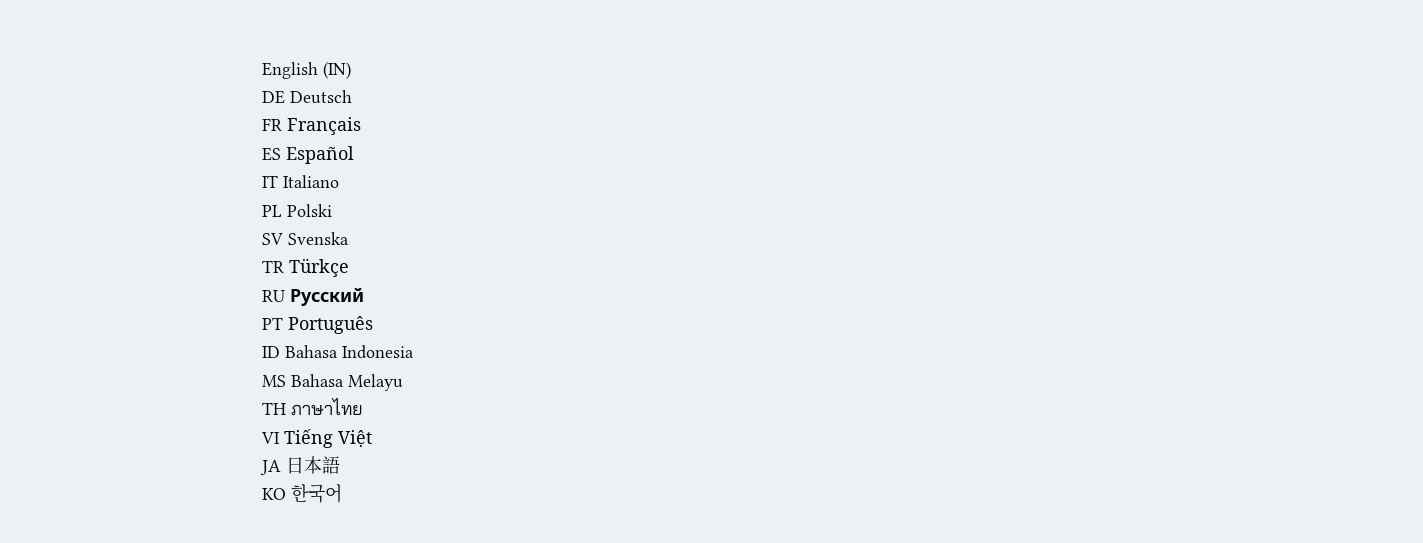English (IN)
DE Deutsch
FR Français
ES Español
IT Italiano
PL Polski
SV Svenska
TR Türkçe
RU Русский
PT Português
ID Bahasa Indonesia
MS Bahasa Melayu
TH ภาษาไทย
VI Tiếng Việt
JA 日本語
KO 한국어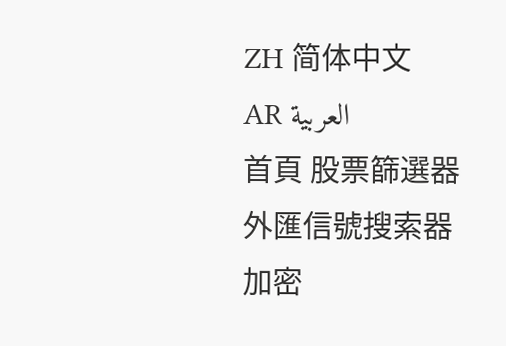ZH 简体中文
AR العربية
首頁 股票篩選器 外匯信號搜索器 加密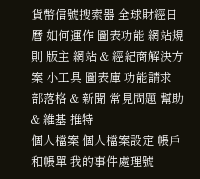貨幣信號搜索器 全球財經日曆 如何運作 圖表功能 網站規則 版主 網站 & 經紀商解決方案 小工具 圖表庫 功能請求 部落格 & 新聞 常見問題 幫助 & 維基 推特
個人檔案 個人檔案設定 帳戶和帳單 我的事件處理號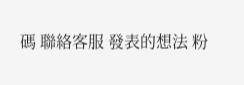碼 聯絡客服 發表的想法 粉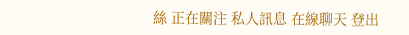絲 正在關注 私人訊息 在線聊天 登出